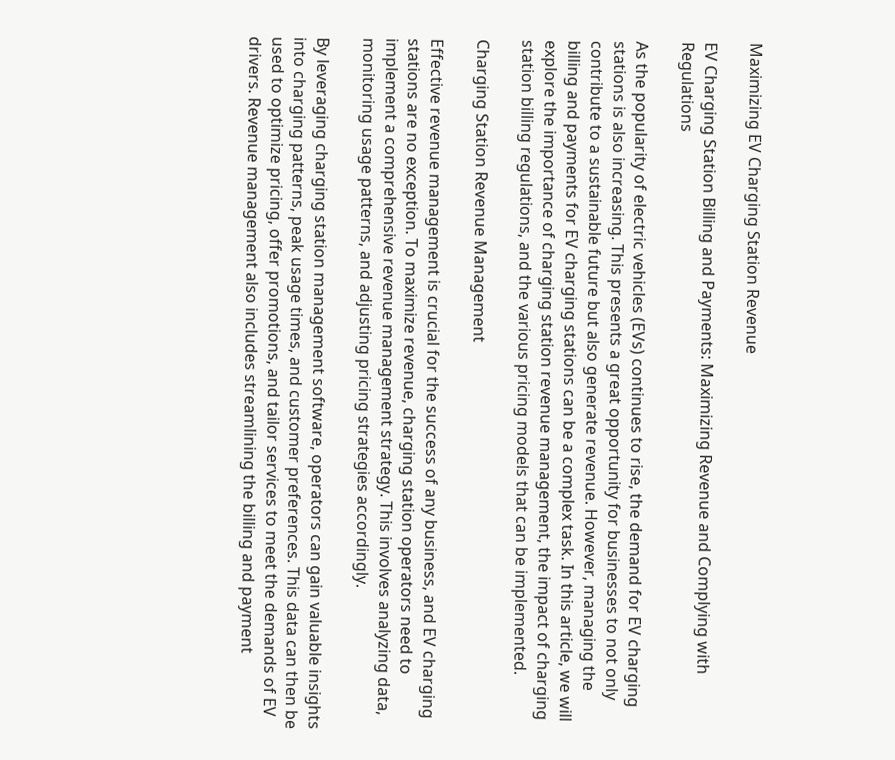Maximizing EV Charging Station Revenue

EV Charging Station Billing and Payments: Maximizing Revenue and Complying with Regulations

As the popularity of electric vehicles (EVs) continues to rise, the demand for EV charging stations is also increasing. This presents a great opportunity for businesses to not only contribute to a sustainable future but also generate revenue. However, managing the billing and payments for EV charging stations can be a complex task. In this article, we will explore the importance of charging station revenue management, the impact of charging station billing regulations, and the various pricing models that can be implemented.

Charging Station Revenue Management

Effective revenue management is crucial for the success of any business, and EV charging stations are no exception. To maximize revenue, charging station operators need to implement a comprehensive revenue management strategy. This involves analyzing data, monitoring usage patterns, and adjusting pricing strategies accordingly.

By leveraging charging station management software, operators can gain valuable insights into charging patterns, peak usage times, and customer preferences. This data can then be used to optimize pricing, offer promotions, and tailor services to meet the demands of EV drivers. Revenue management also includes streamlining the billing and payment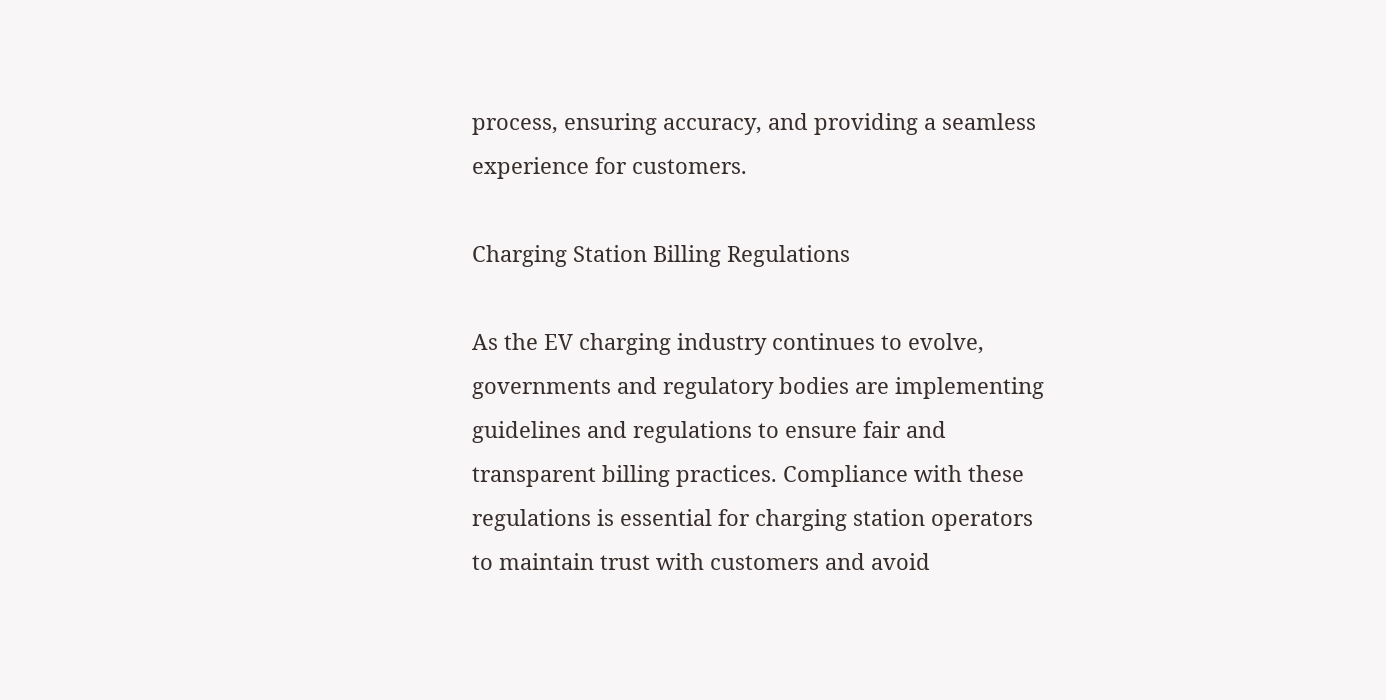process, ensuring accuracy, and providing a seamless experience for customers.

Charging Station Billing Regulations

As the EV charging industry continues to evolve, governments and regulatory bodies are implementing guidelines and regulations to ensure fair and transparent billing practices. Compliance with these regulations is essential for charging station operators to maintain trust with customers and avoid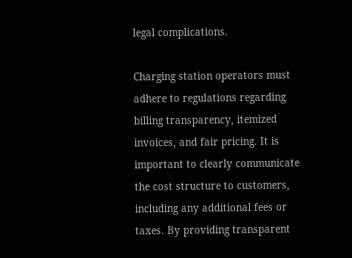legal complications.

Charging station operators must adhere to regulations regarding billing transparency, itemized invoices, and fair pricing. It is important to clearly communicate the cost structure to customers, including any additional fees or taxes. By providing transparent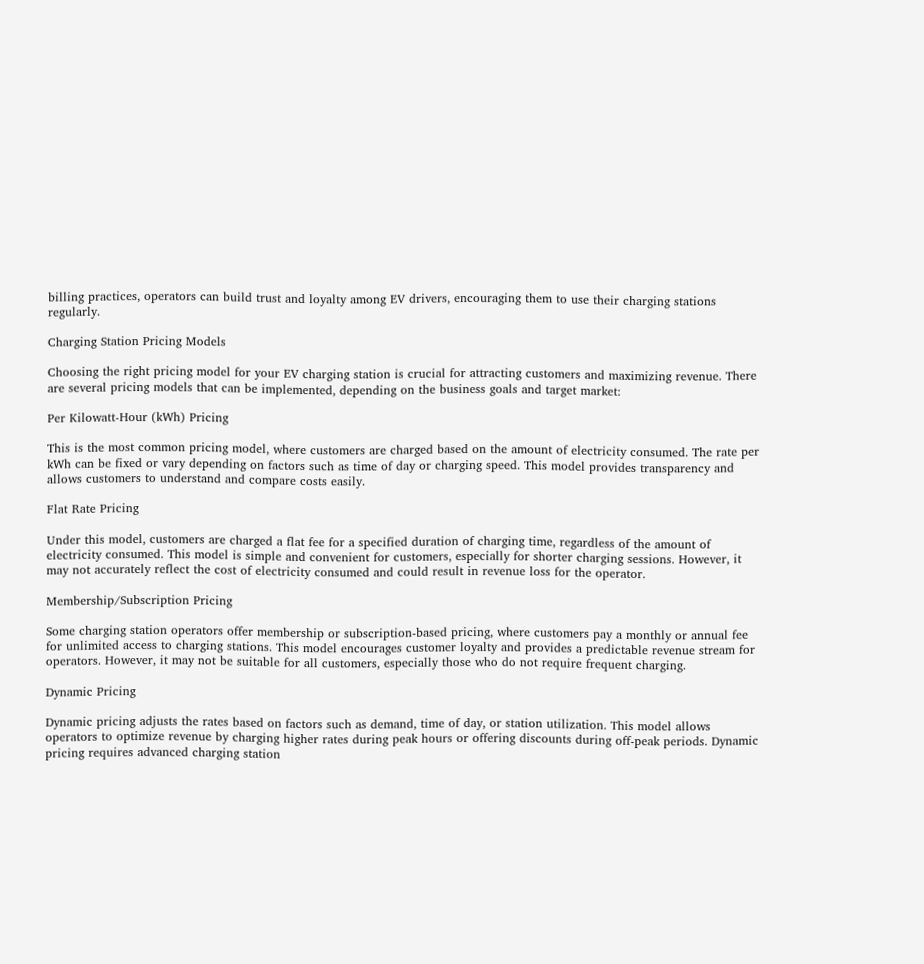billing practices, operators can build trust and loyalty among EV drivers, encouraging them to use their charging stations regularly.

Charging Station Pricing Models

Choosing the right pricing model for your EV charging station is crucial for attracting customers and maximizing revenue. There are several pricing models that can be implemented, depending on the business goals and target market:

Per Kilowatt-Hour (kWh) Pricing

This is the most common pricing model, where customers are charged based on the amount of electricity consumed. The rate per kWh can be fixed or vary depending on factors such as time of day or charging speed. This model provides transparency and allows customers to understand and compare costs easily.

Flat Rate Pricing

Under this model, customers are charged a flat fee for a specified duration of charging time, regardless of the amount of electricity consumed. This model is simple and convenient for customers, especially for shorter charging sessions. However, it may not accurately reflect the cost of electricity consumed and could result in revenue loss for the operator.

Membership/Subscription Pricing

Some charging station operators offer membership or subscription-based pricing, where customers pay a monthly or annual fee for unlimited access to charging stations. This model encourages customer loyalty and provides a predictable revenue stream for operators. However, it may not be suitable for all customers, especially those who do not require frequent charging.

Dynamic Pricing

Dynamic pricing adjusts the rates based on factors such as demand, time of day, or station utilization. This model allows operators to optimize revenue by charging higher rates during peak hours or offering discounts during off-peak periods. Dynamic pricing requires advanced charging station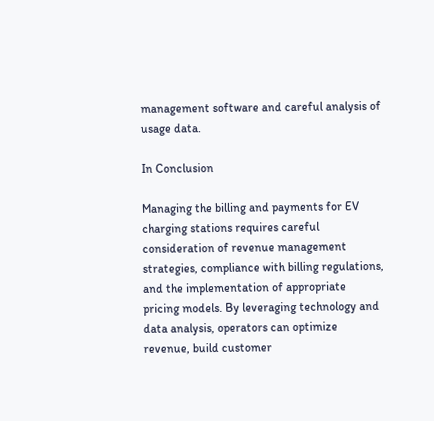management software and careful analysis of usage data.

In Conclusion

Managing the billing and payments for EV charging stations requires careful consideration of revenue management strategies, compliance with billing regulations, and the implementation of appropriate pricing models. By leveraging technology and data analysis, operators can optimize revenue, build customer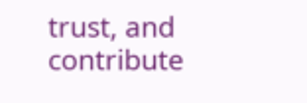trust, and contribute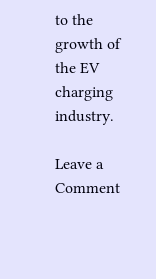to the growth of the EV charging industry.

Leave a Comment